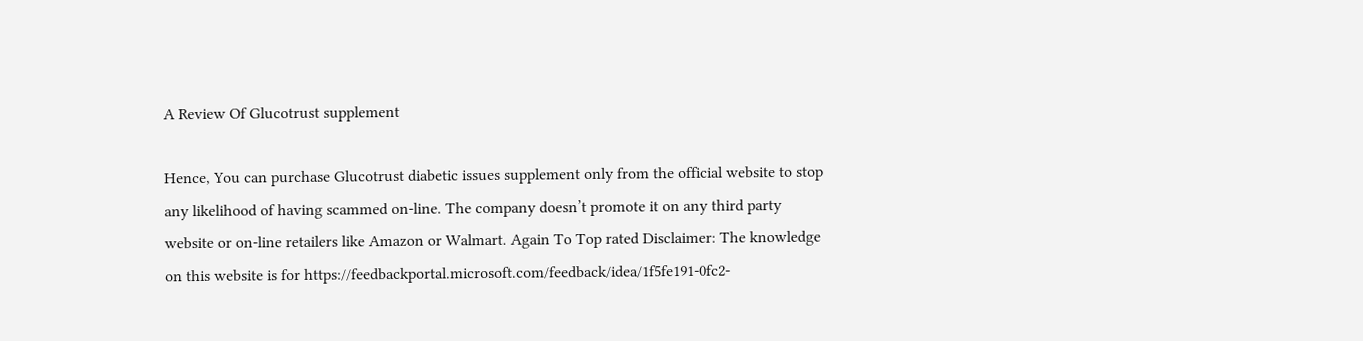A Review Of Glucotrust supplement

Hence, You can purchase Glucotrust diabetic issues supplement only from the official website to stop any likelihood of having scammed on-line. The company doesn’t promote it on any third party website or on-line retailers like Amazon or Walmart. Again To Top rated Disclaimer: The knowledge on this website is for https://feedbackportal.microsoft.com/feedback/idea/1f5fe191-0fc2-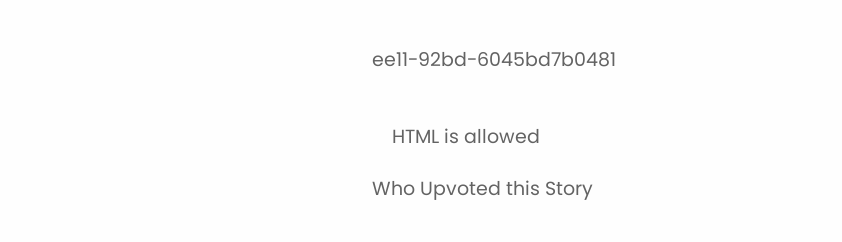ee11-92bd-6045bd7b0481


    HTML is allowed

Who Upvoted this Story